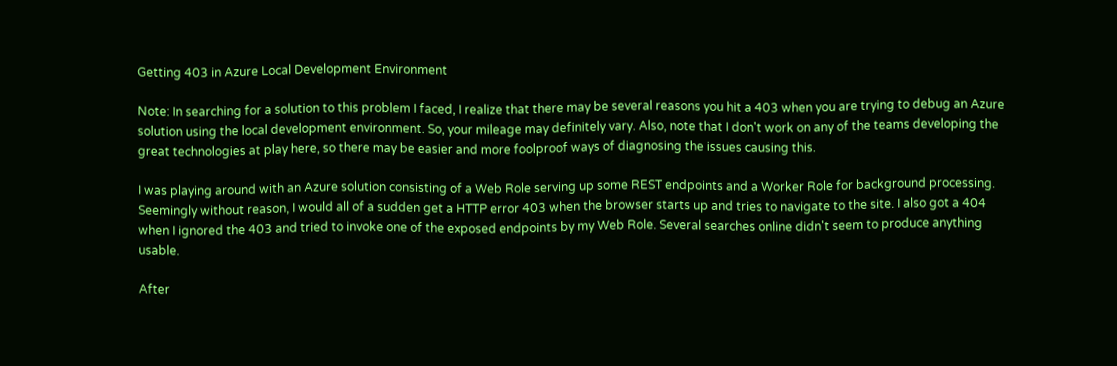Getting 403 in Azure Local Development Environment

Note: In searching for a solution to this problem I faced, I realize that there may be several reasons you hit a 403 when you are trying to debug an Azure solution using the local development environment. So, your mileage may definitely vary. Also, note that I don't work on any of the teams developing the great technologies at play here, so there may be easier and more foolproof ways of diagnosing the issues causing this.

I was playing around with an Azure solution consisting of a Web Role serving up some REST endpoints and a Worker Role for background processing. Seemingly without reason, I would all of a sudden get a HTTP error 403 when the browser starts up and tries to navigate to the site. I also got a 404 when I ignored the 403 and tried to invoke one of the exposed endpoints by my Web Role. Several searches online didn't seem to produce anything usable.

After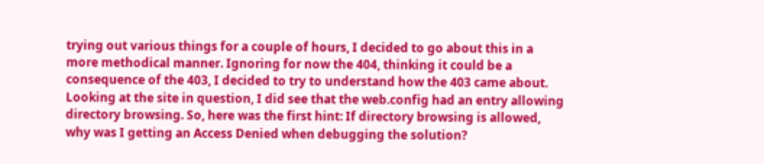trying out various things for a couple of hours, I decided to go about this in a more methodical manner. Ignoring for now the 404, thinking it could be a consequence of the 403, I decided to try to understand how the 403 came about. Looking at the site in question, I did see that the web.config had an entry allowing directory browsing. So, here was the first hint: If directory browsing is allowed, why was I getting an Access Denied when debugging the solution?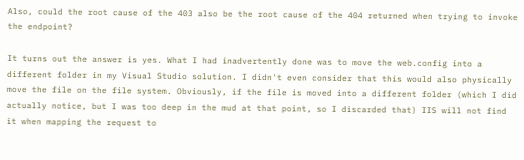Also, could the root cause of the 403 also be the root cause of the 404 returned when trying to invoke the endpoint?

It turns out the answer is yes. What I had inadvertently done was to move the web.config into a different folder in my Visual Studio solution. I didn't even consider that this would also physically move the file on the file system. Obviously, if the file is moved into a different folder (which I did actually notice, but I was too deep in the mud at that point, so I discarded that) IIS will not find it when mapping the request to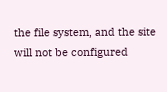the file system, and the site will not be configured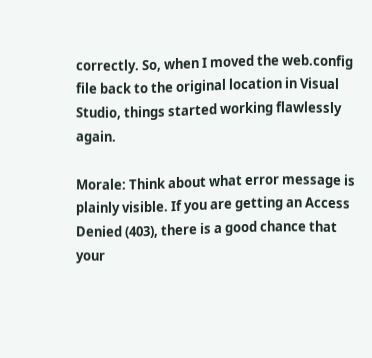correctly. So, when I moved the web.config file back to the original location in Visual Studio, things started working flawlessly again.

Morale: Think about what error message is plainly visible. If you are getting an Access Denied (403), there is a good chance that your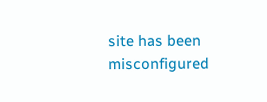site has been misconfigured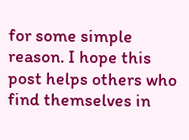for some simple reason. I hope this post helps others who find themselves in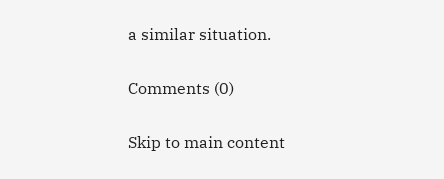a similar situation.

Comments (0)

Skip to main content